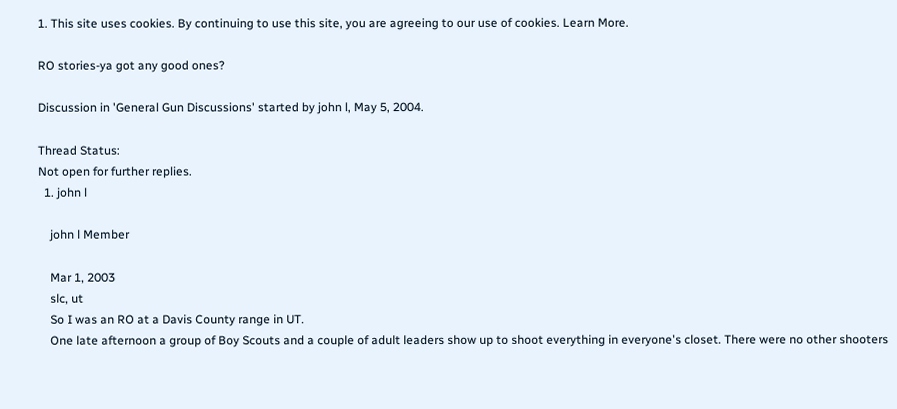1. This site uses cookies. By continuing to use this site, you are agreeing to our use of cookies. Learn More.

RO stories-ya got any good ones?

Discussion in 'General Gun Discussions' started by john l, May 5, 2004.

Thread Status:
Not open for further replies.
  1. john l

    john l Member

    Mar 1, 2003
    slc, ut
    So I was an RO at a Davis County range in UT.
    One late afternoon a group of Boy Scouts and a couple of adult leaders show up to shoot everything in everyone's closet. There were no other shooters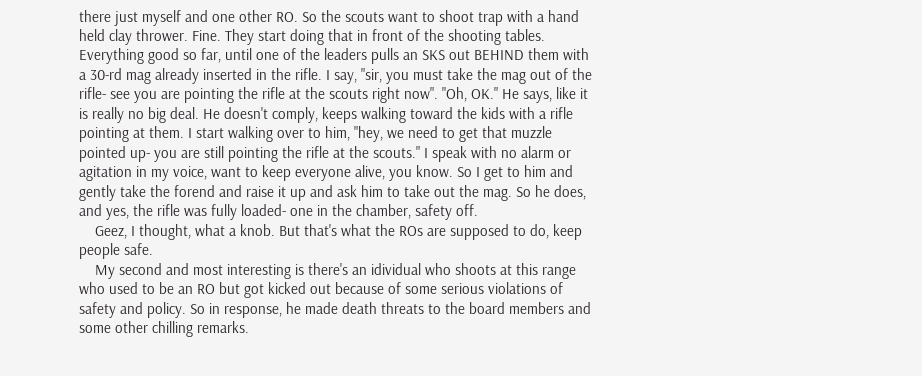there just myself and one other RO. So the scouts want to shoot trap with a hand held clay thrower. Fine. They start doing that in front of the shooting tables. Everything good so far, until one of the leaders pulls an SKS out BEHIND them with a 30-rd mag already inserted in the rifle. I say, "sir, you must take the mag out of the rifle- see you are pointing the rifle at the scouts right now". "Oh, OK." He says, like it is really no big deal. He doesn't comply, keeps walking toward the kids with a rifle pointing at them. I start walking over to him, "hey, we need to get that muzzle pointed up- you are still pointing the rifle at the scouts." I speak with no alarm or agitation in my voice, want to keep everyone alive, you know. So I get to him and gently take the forend and raise it up and ask him to take out the mag. So he does, and yes, the rifle was fully loaded- one in the chamber, safety off.
    Geez, I thought, what a knob. But that's what the ROs are supposed to do, keep people safe.
    My second and most interesting is there's an idividual who shoots at this range who used to be an RO but got kicked out because of some serious violations of safety and policy. So in response, he made death threats to the board members and some other chilling remarks.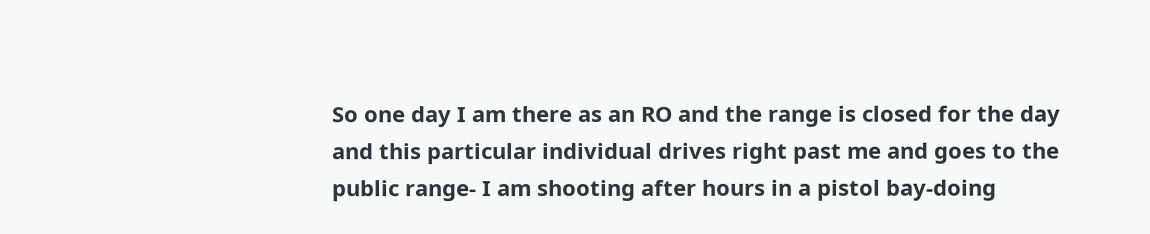So one day I am there as an RO and the range is closed for the day and this particular individual drives right past me and goes to the public range- I am shooting after hours in a pistol bay-doing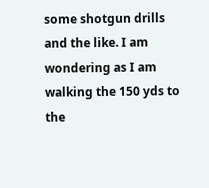some shotgun drills and the like. I am wondering as I am walking the 150 yds to the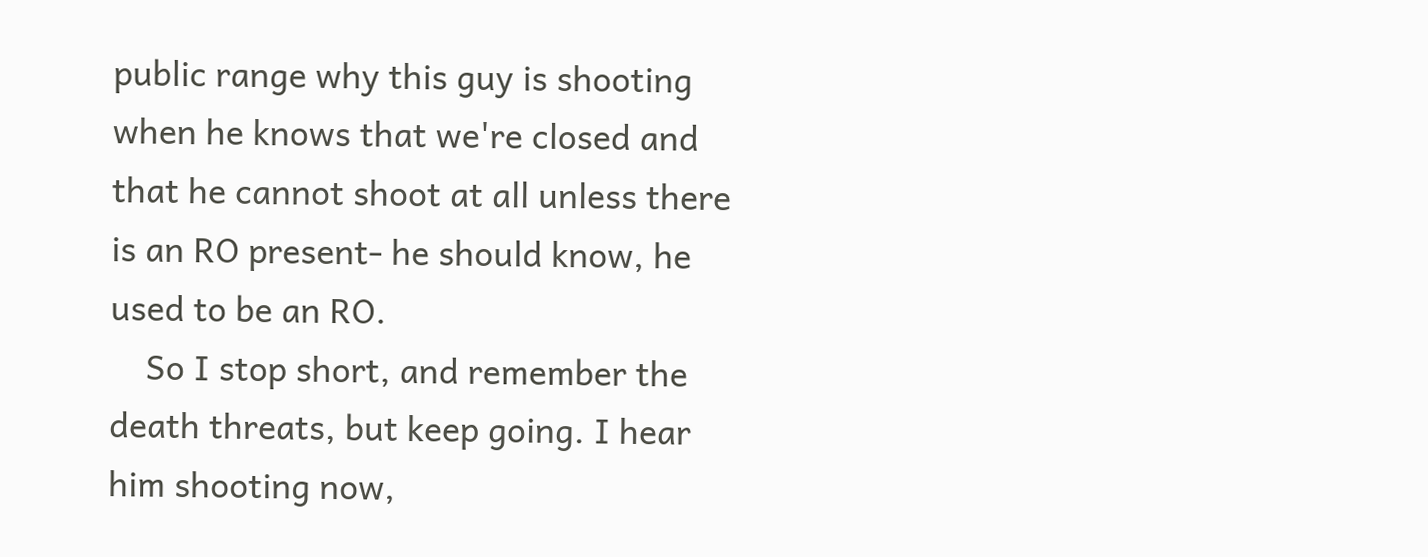public range why this guy is shooting when he knows that we're closed and that he cannot shoot at all unless there is an RO present- he should know, he used to be an RO.
    So I stop short, and remember the death threats, but keep going. I hear him shooting now,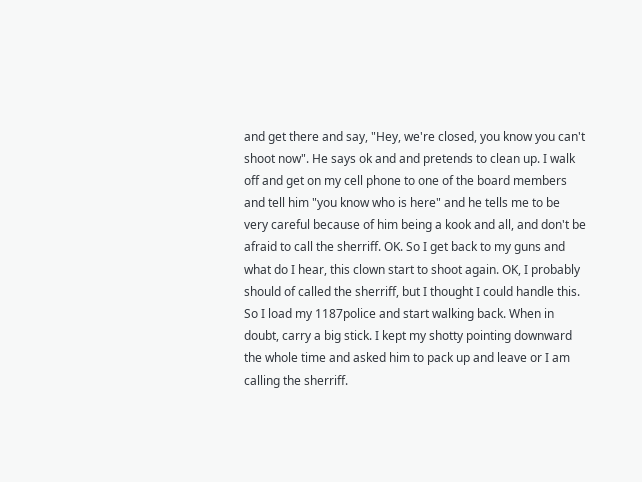and get there and say, "Hey, we're closed, you know you can't shoot now". He says ok and and pretends to clean up. I walk off and get on my cell phone to one of the board members and tell him "you know who is here" and he tells me to be very careful because of him being a kook and all, and don't be afraid to call the sherriff. OK. So I get back to my guns and what do I hear, this clown start to shoot again. OK, I probably should of called the sherriff, but I thought I could handle this. So I load my 1187police and start walking back. When in doubt, carry a big stick. I kept my shotty pointing downward the whole time and asked him to pack up and leave or I am calling the sherriff.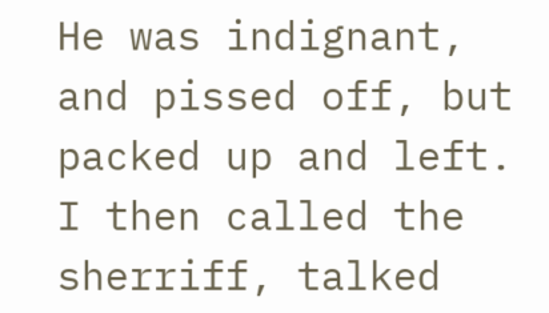He was indignant, and pissed off, but packed up and left. I then called the sherriff, talked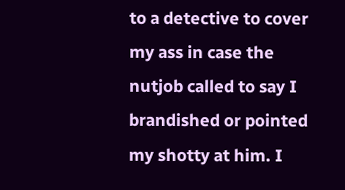to a detective to cover my ass in case the nutjob called to say I brandished or pointed my shotty at him. I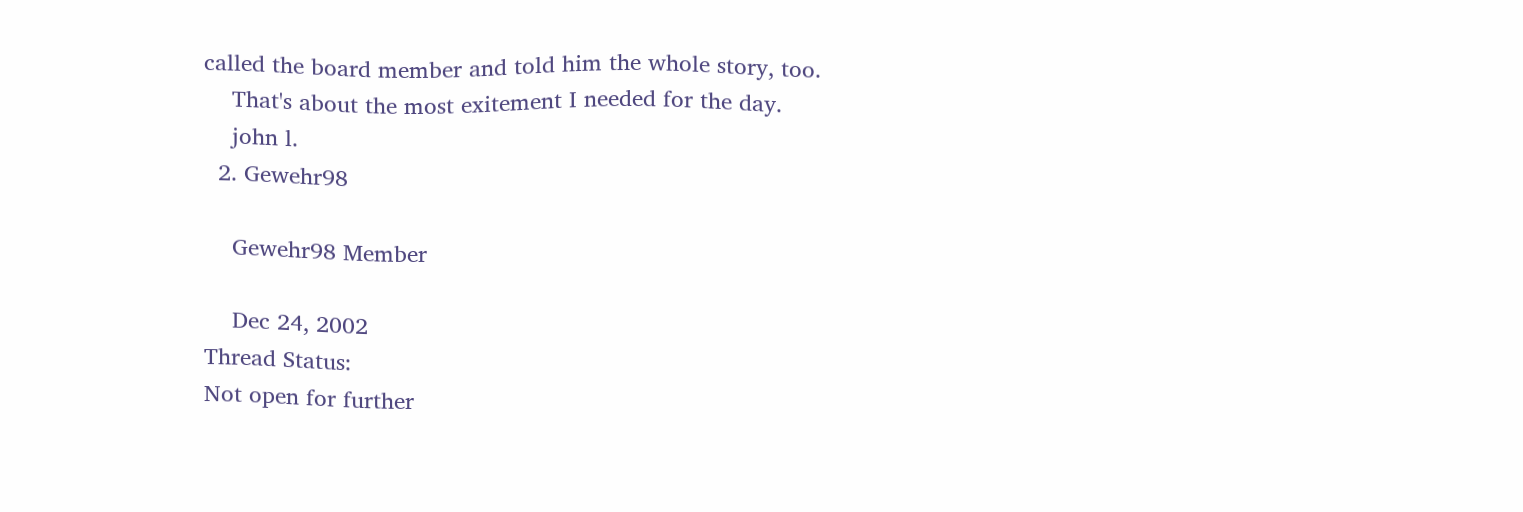called the board member and told him the whole story, too.
    That's about the most exitement I needed for the day.
    john l.
  2. Gewehr98

    Gewehr98 Member

    Dec 24, 2002
Thread Status:
Not open for further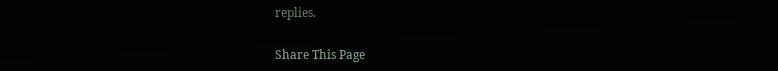replies.

Share This Page